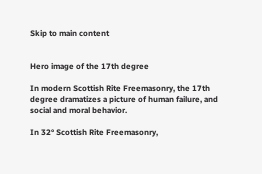Skip to main content


Hero image of the 17th degree

In modern Scottish Rite Freemasonry, the 17th degree dramatizes a picture of human failure, and social and moral behavior.

In 32° Scottish Rite Freemasonry,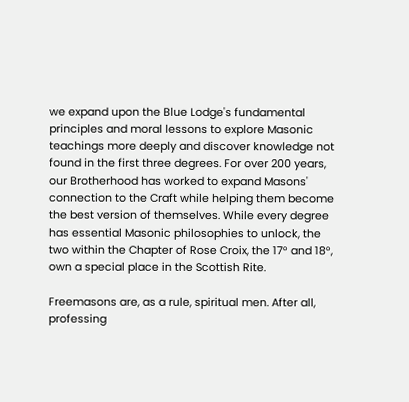we expand upon the Blue Lodge's fundamental principles and moral lessons to explore Masonic teachings more deeply and discover knowledge not found in the first three degrees. For over 200 years, our Brotherhood has worked to expand Masons' connection to the Craft while helping them become the best version of themselves. While every degree has essential Masonic philosophies to unlock, the two within the Chapter of Rose Croix, the 17° and 18°, own a special place in the Scottish Rite.

Freemasons are, as a rule, spiritual men. After all, professing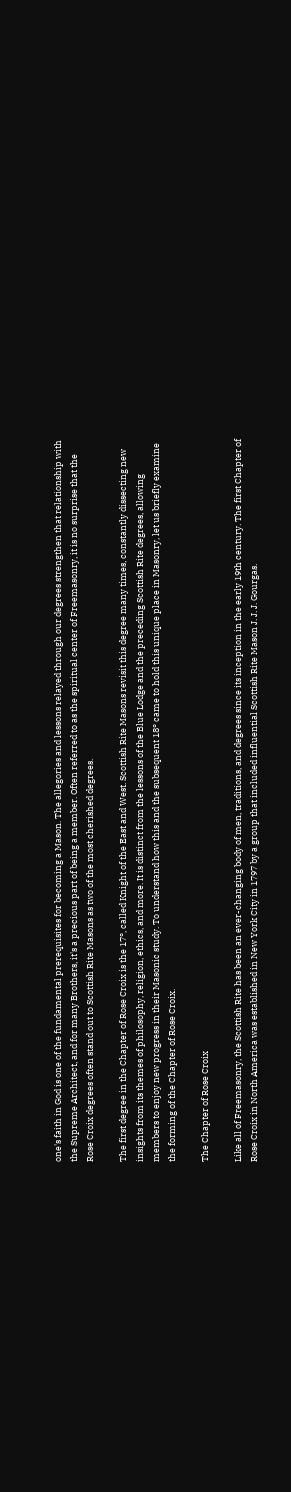one's faith in God is one of the fundamental prerequisites for becoming a Mason. The allegories and lessons relayed through our degrees strengthen that relationship with the Supreme Architect, and for many Brothers, it's a precious part of being a member. Often referred to as the spiritual center of Freemasonry, it is no surprise that the Rose Croix degrees often stand out to Scottish Rite Masons as two of the most cherished degrees.

The first degree in the Chapter of Rose Croix is the 17°, called Knight of the East and West. Scottish Rite Masons revisit this degree many times, constantly dissecting new insights from its themes of philosophy, religion, ethics, and more. It is distinct from the lessons of the Blue Lodge and the preceding Scottish Rite degrees, allowing members to enjoy new progress in their Masonic study. To understand how this and the subsequent 18° came to hold this unique place in Masonry, let us briefly examine the forming of the Chapter of Rose Croix.

The Chapter of Rose Croix

Like all of Freemasonry, the Scottish Rite has been an ever-changing body of men, traditions, and degrees since its inception in the early 19th century. The first Chapter of Rose Croix in North America was established in New York City in 1797 by a group that included influential Scottish Rite Mason J. J. J. Gourgas.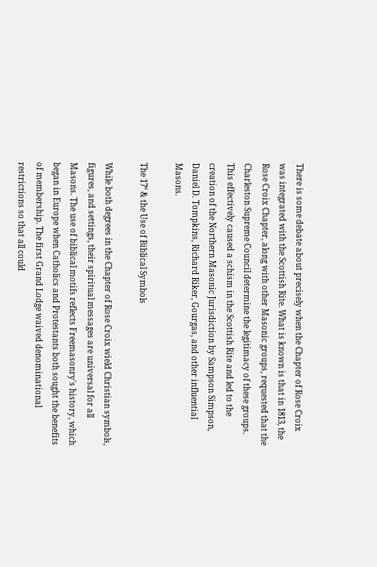There is some debate about precisely when the Chapter of Rose Croix was integrated with the Scottish Rite. What is known is that in 1813, the Rose Croix Chapter, along with other Masonic groups, requested that the Charleston Supreme Council determine the legitimacy of these groups. This effectively caused a schism in the Scottish Rite and led to the creation of the Northern Masonic Jurisdiction by Sampson Simpson, Daniel D. Tompkins, Richard Riker, Gourgas, and other influential Masons.

The 17° & the Use of Biblical Symbols

While both degrees in the Chapter of Rose Croix wield Christian symbols, figures, and settings, their spiritual messages are universal for all Masons. The use of biblical motifs reflects Freemasonry's history, which began in Europe when Catholics and Protestants both sought the benefits of membership. The first Grand Lodge waived denominational restrictions so that all could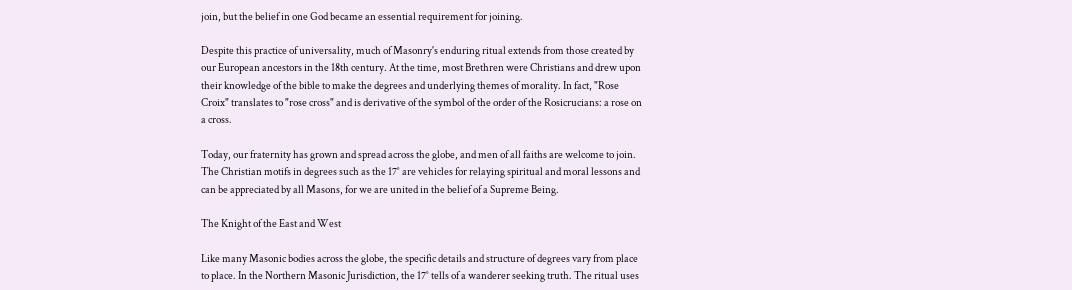join, but the belief in one God became an essential requirement for joining.

Despite this practice of universality, much of Masonry's enduring ritual extends from those created by our European ancestors in the 18th century. At the time, most Brethren were Christians and drew upon their knowledge of the bible to make the degrees and underlying themes of morality. In fact, "Rose Croix" translates to "rose cross" and is derivative of the symbol of the order of the Rosicrucians: a rose on a cross.

Today, our fraternity has grown and spread across the globe, and men of all faiths are welcome to join. The Christian motifs in degrees such as the 17° are vehicles for relaying spiritual and moral lessons and can be appreciated by all Masons, for we are united in the belief of a Supreme Being.

The Knight of the East and West

Like many Masonic bodies across the globe, the specific details and structure of degrees vary from place to place. In the Northern Masonic Jurisdiction, the 17° tells of a wanderer seeking truth. The ritual uses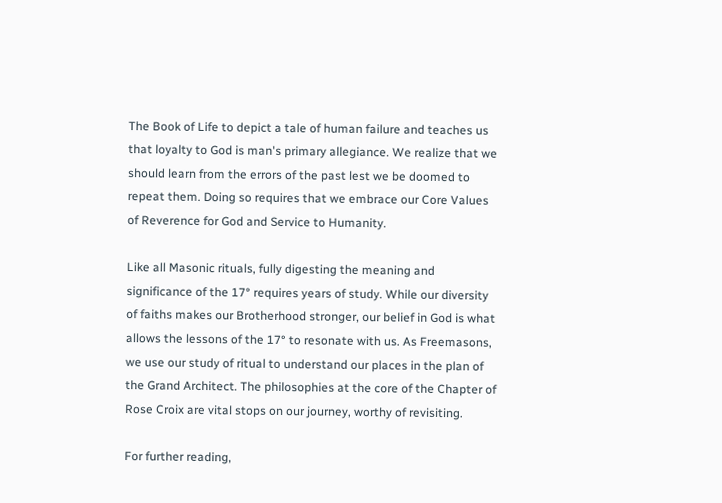The Book of Life to depict a tale of human failure and teaches us that loyalty to God is man's primary allegiance. We realize that we should learn from the errors of the past lest we be doomed to repeat them. Doing so requires that we embrace our Core Values of Reverence for God and Service to Humanity.

Like all Masonic rituals, fully digesting the meaning and significance of the 17° requires years of study. While our diversity of faiths makes our Brotherhood stronger, our belief in God is what allows the lessons of the 17° to resonate with us. As Freemasons, we use our study of ritual to understand our places in the plan of the Grand Architect. The philosophies at the core of the Chapter of Rose Croix are vital stops on our journey, worthy of revisiting.

For further reading,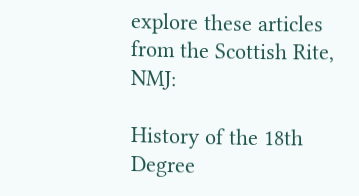explore these articles from the Scottish Rite, NMJ:

History of the 18th Degree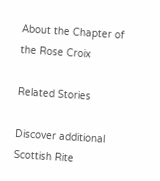About the Chapter of the Rose Croix

Related Stories

Discover additional Scottish Rite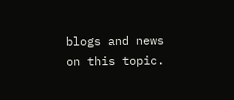blogs and news on this topic.